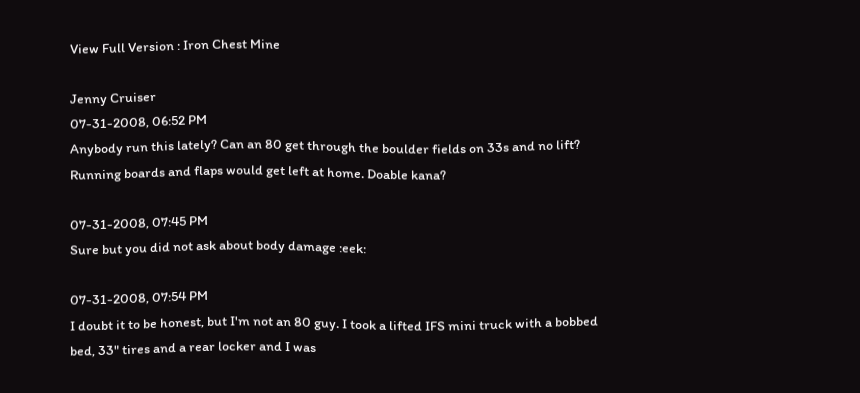View Full Version : Iron Chest Mine

Jenny Cruiser
07-31-2008, 06:52 PM
Anybody run this lately? Can an 80 get through the boulder fields on 33s and no lift? Running boards and flaps would get left at home. Doable kana?

07-31-2008, 07:45 PM
Sure but you did not ask about body damage :eek:

07-31-2008, 07:54 PM
I doubt it to be honest, but I'm not an 80 guy. I took a lifted IFS mini truck with a bobbed bed, 33" tires and a rear locker and I was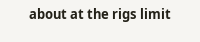about at the rigs limit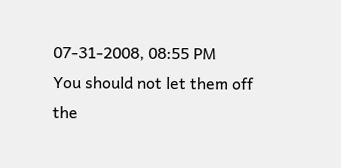07-31-2008, 08:55 PM
You should not let them off the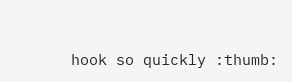hook so quickly :thumb: